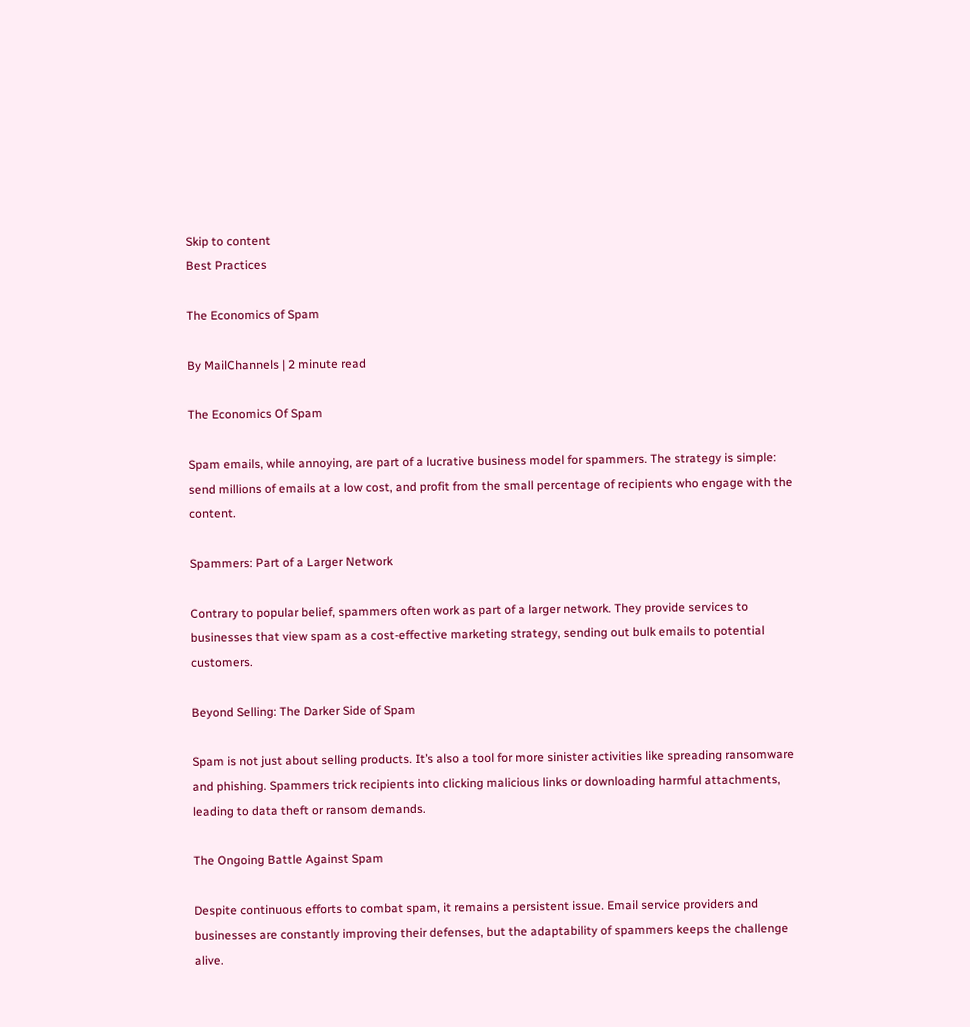Skip to content
Best Practices

The Economics of Spam

By MailChannels | 2 minute read

The Economics Of Spam

Spam emails, while annoying, are part of a lucrative business model for spammers. The strategy is simple: send millions of emails at a low cost, and profit from the small percentage of recipients who engage with the content.

Spammers: Part of a Larger Network

Contrary to popular belief, spammers often work as part of a larger network. They provide services to businesses that view spam as a cost-effective marketing strategy, sending out bulk emails to potential customers.

Beyond Selling: The Darker Side of Spam

Spam is not just about selling products. It’s also a tool for more sinister activities like spreading ransomware and phishing. Spammers trick recipients into clicking malicious links or downloading harmful attachments, leading to data theft or ransom demands.

The Ongoing Battle Against Spam

Despite continuous efforts to combat spam, it remains a persistent issue. Email service providers and businesses are constantly improving their defenses, but the adaptability of spammers keeps the challenge alive.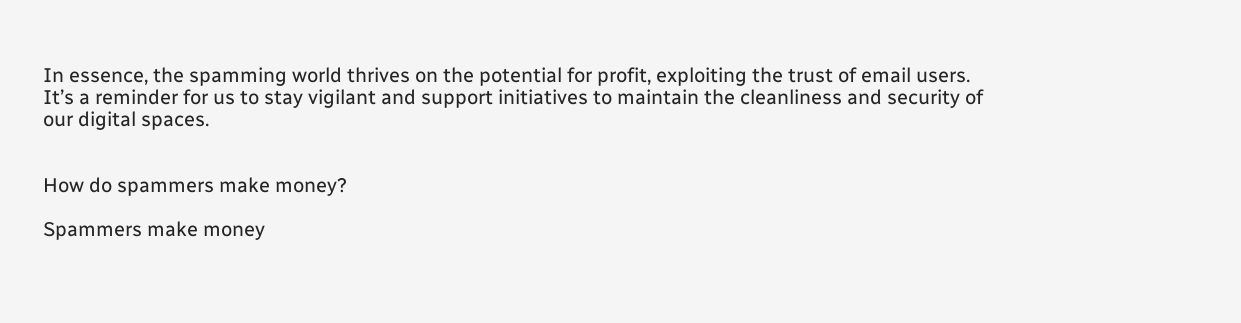In essence, the spamming world thrives on the potential for profit, exploiting the trust of email users. It’s a reminder for us to stay vigilant and support initiatives to maintain the cleanliness and security of our digital spaces.


How do spammers make money?

Spammers make money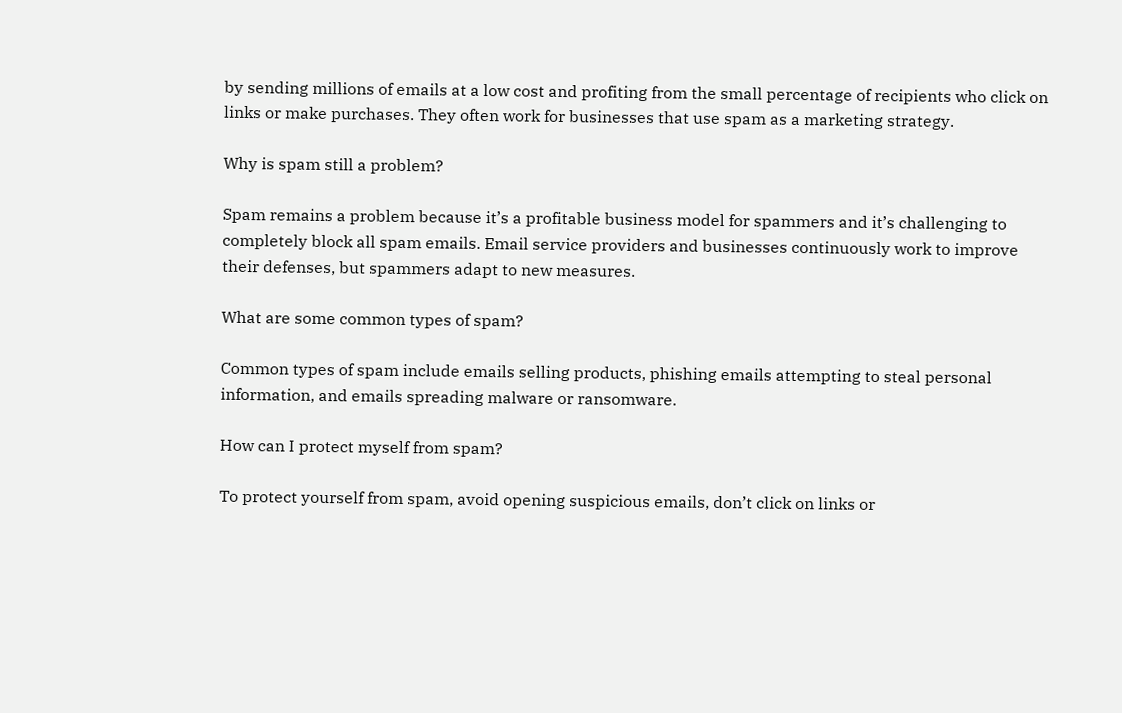by sending millions of emails at a low cost and profiting from the small percentage of recipients who click on links or make purchases. They often work for businesses that use spam as a marketing strategy.

Why is spam still a problem?

Spam remains a problem because it’s a profitable business model for spammers and it’s challenging to completely block all spam emails. Email service providers and businesses continuously work to improve their defenses, but spammers adapt to new measures.

What are some common types of spam?

Common types of spam include emails selling products, phishing emails attempting to steal personal information, and emails spreading malware or ransomware.

How can I protect myself from spam?

To protect yourself from spam, avoid opening suspicious emails, don’t click on links or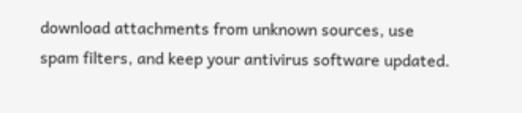download attachments from unknown sources, use spam filters, and keep your antivirus software updated.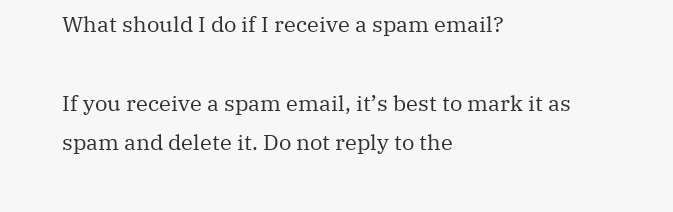What should I do if I receive a spam email?

If you receive a spam email, it’s best to mark it as spam and delete it. Do not reply to the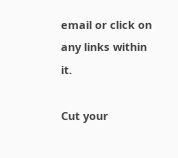email or click on any links within it.

Cut your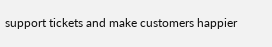support tickets and make customers happier